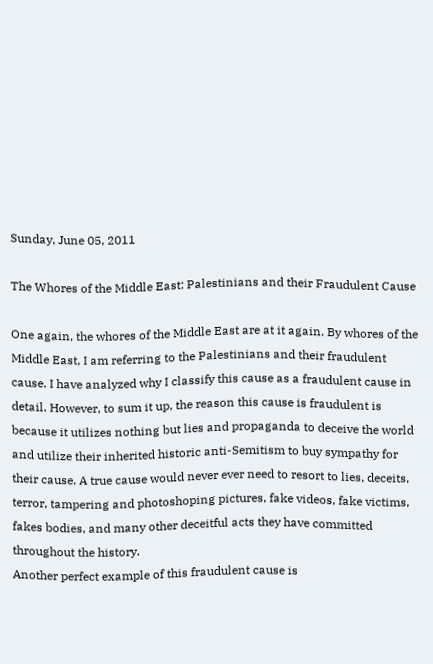Sunday, June 05, 2011

The Whores of the Middle East: Palestinians and their Fraudulent Cause

One again, the whores of the Middle East are at it again. By whores of the Middle East, I am referring to the Palestinians and their fraudulent cause. I have analyzed why I classify this cause as a fraudulent cause in detail. However, to sum it up, the reason this cause is fraudulent is because it utilizes nothing but lies and propaganda to deceive the world and utilize their inherited historic anti-Semitism to buy sympathy for their cause. A true cause would never ever need to resort to lies, deceits, terror, tampering and photoshoping pictures, fake videos, fake victims, fakes bodies, and many other deceitful acts they have committed throughout the history.
Another perfect example of this fraudulent cause is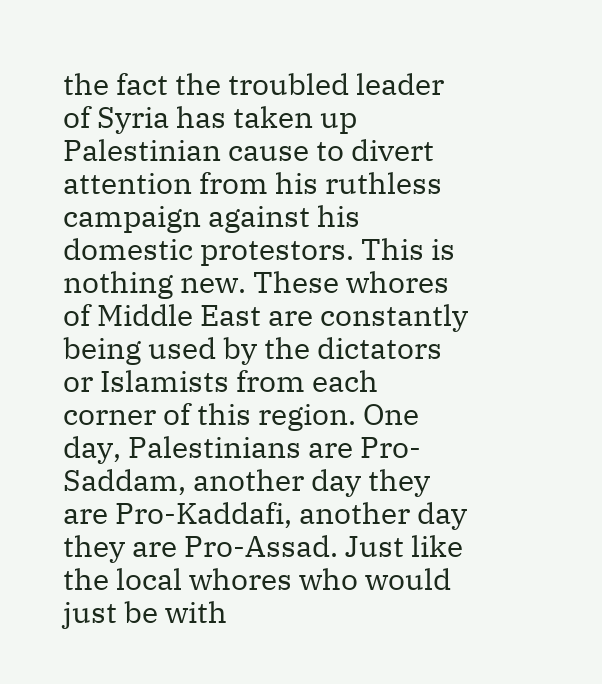the fact the troubled leader of Syria has taken up Palestinian cause to divert attention from his ruthless campaign against his domestic protestors. This is nothing new. These whores of Middle East are constantly being used by the dictators or Islamists from each corner of this region. One day, Palestinians are Pro-Saddam, another day they are Pro-Kaddafi, another day they are Pro-Assad. Just like the local whores who would just be with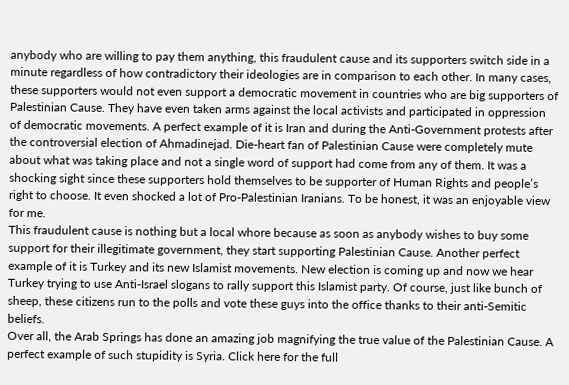anybody who are willing to pay them anything, this fraudulent cause and its supporters switch side in a minute regardless of how contradictory their ideologies are in comparison to each other. In many cases, these supporters would not even support a democratic movement in countries who are big supporters of Palestinian Cause. They have even taken arms against the local activists and participated in oppression of democratic movements. A perfect example of it is Iran and during the Anti-Government protests after the controversial election of Ahmadinejad. Die-heart fan of Palestinian Cause were completely mute about what was taking place and not a single word of support had come from any of them. It was a shocking sight since these supporters hold themselves to be supporter of Human Rights and people’s right to choose. It even shocked a lot of Pro-Palestinian Iranians. To be honest, it was an enjoyable view for me.
This fraudulent cause is nothing but a local whore because as soon as anybody wishes to buy some support for their illegitimate government, they start supporting Palestinian Cause. Another perfect example of it is Turkey and its new Islamist movements. New election is coming up and now we hear Turkey trying to use Anti-Israel slogans to rally support this Islamist party. Of course, just like bunch of sheep, these citizens run to the polls and vote these guys into the office thanks to their anti-Semitic beliefs.
Over all, the Arab Springs has done an amazing job magnifying the true value of the Palestinian Cause. A perfect example of such stupidity is Syria. Click here for the full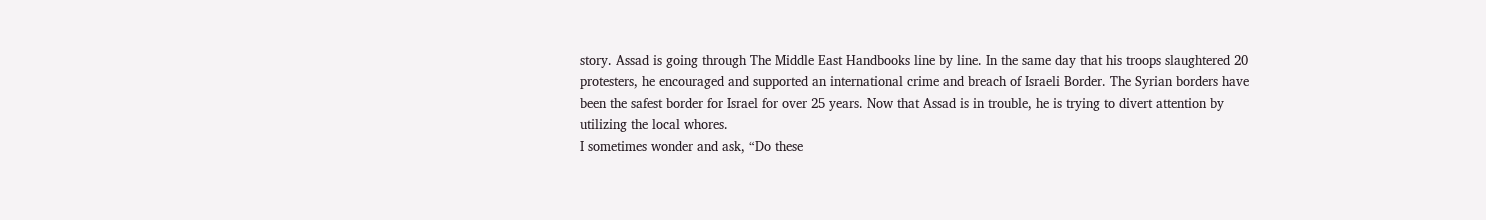story. Assad is going through The Middle East Handbooks line by line. In the same day that his troops slaughtered 20 protesters, he encouraged and supported an international crime and breach of Israeli Border. The Syrian borders have been the safest border for Israel for over 25 years. Now that Assad is in trouble, he is trying to divert attention by utilizing the local whores.
I sometimes wonder and ask, “Do these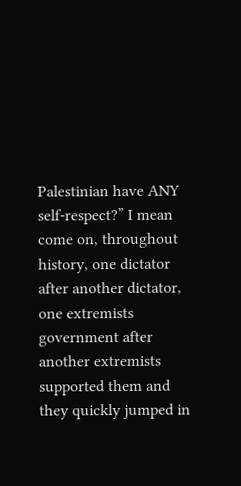Palestinian have ANY self-respect?” I mean come on, throughout history, one dictator after another dictator, one extremists government after another extremists supported them and they quickly jumped in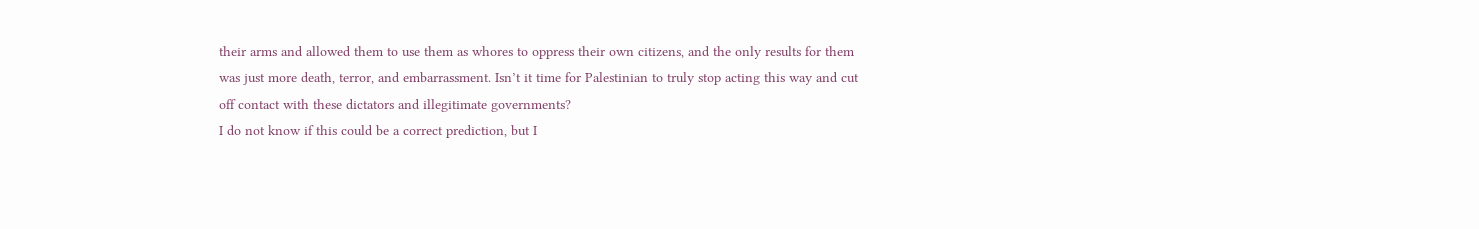their arms and allowed them to use them as whores to oppress their own citizens, and the only results for them was just more death, terror, and embarrassment. Isn’t it time for Palestinian to truly stop acting this way and cut off contact with these dictators and illegitimate governments?
I do not know if this could be a correct prediction, but I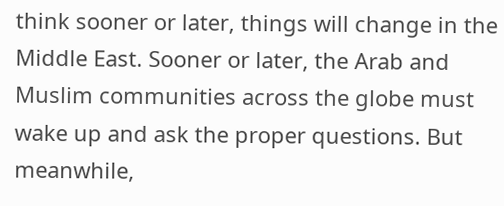think sooner or later, things will change in the Middle East. Sooner or later, the Arab and Muslim communities across the globe must wake up and ask the proper questions. But meanwhile,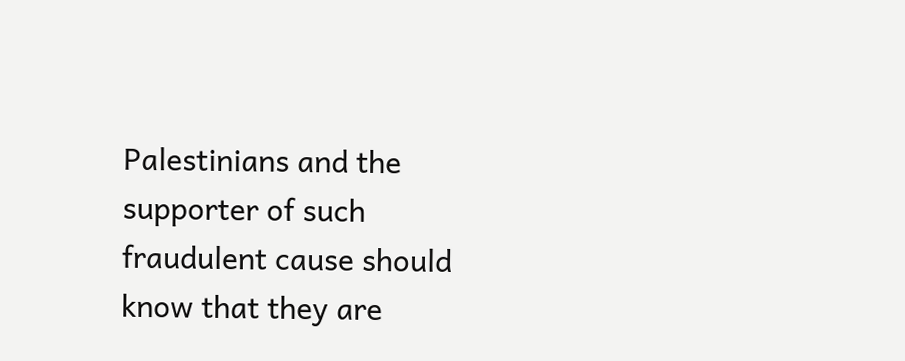Palestinians and the supporter of such fraudulent cause should know that they are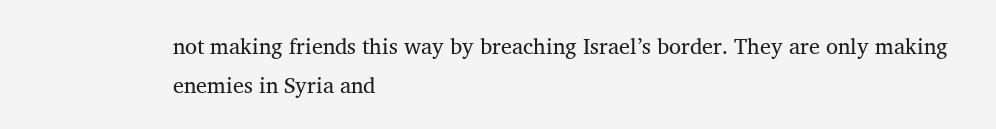not making friends this way by breaching Israel’s border. They are only making enemies in Syria and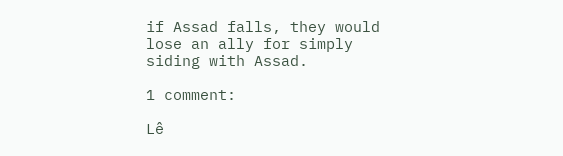if Assad falls, they would lose an ally for simply siding with Assad.

1 comment:

Lê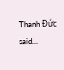Thanh Đức said...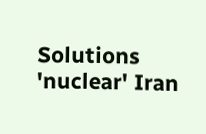Solutions 'nuclear' Iran